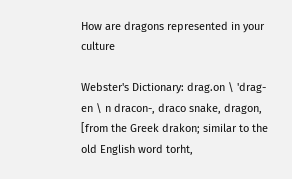How are dragons represented in your culture

Webster's Dictionary: drag.on \ 'drag-en \ n dracon-, draco snake, dragon, [from the Greek drakon; similar to the old English word torht,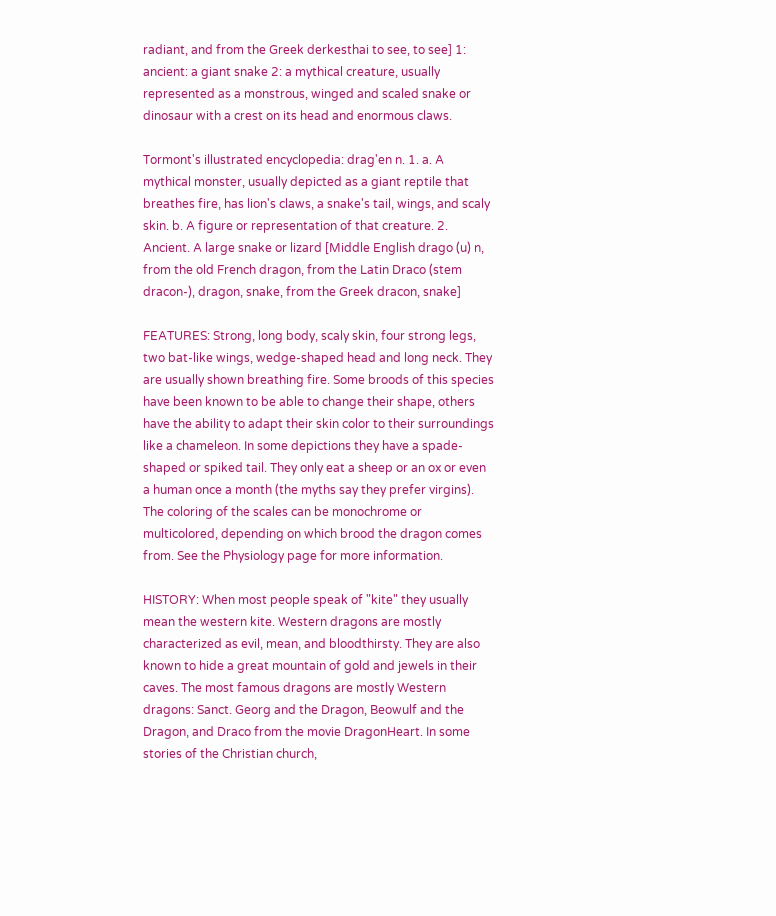radiant, and from the Greek derkesthai to see, to see] 1: ancient: a giant snake 2: a mythical creature, usually represented as a monstrous, winged and scaled snake or dinosaur with a crest on its head and enormous claws.

Tormont's illustrated encyclopedia: drag'en n. 1. a. A mythical monster, usually depicted as a giant reptile that breathes fire, has lion's claws, a snake's tail, wings, and scaly skin. b. A figure or representation of that creature. 2. Ancient. A large snake or lizard [Middle English drago (u) n, from the old French dragon, from the Latin Draco (stem dracon-), dragon, snake, from the Greek dracon, snake]

FEATURES: Strong, long body, scaly skin, four strong legs, two bat-like wings, wedge-shaped head and long neck. They are usually shown breathing fire. Some broods of this species have been known to be able to change their shape, others have the ability to adapt their skin color to their surroundings like a chameleon. In some depictions they have a spade-shaped or spiked tail. They only eat a sheep or an ox or even a human once a month (the myths say they prefer virgins). The coloring of the scales can be monochrome or multicolored, depending on which brood the dragon comes from. See the Physiology page for more information.

HISTORY: When most people speak of "kite" they usually mean the western kite. Western dragons are mostly characterized as evil, mean, and bloodthirsty. They are also known to hide a great mountain of gold and jewels in their caves. The most famous dragons are mostly Western dragons: Sanct. Georg and the Dragon, Beowulf and the Dragon, and Draco from the movie DragonHeart. In some stories of the Christian church,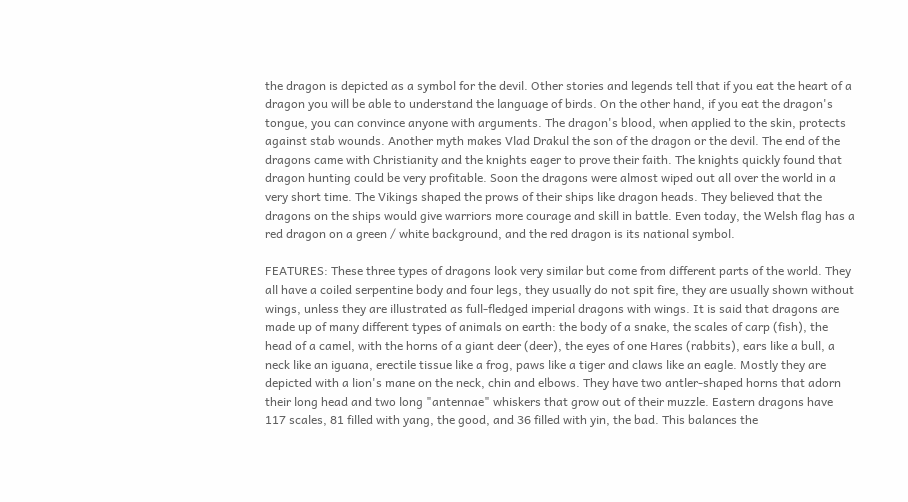the dragon is depicted as a symbol for the devil. Other stories and legends tell that if you eat the heart of a dragon you will be able to understand the language of birds. On the other hand, if you eat the dragon's tongue, you can convince anyone with arguments. The dragon's blood, when applied to the skin, protects against stab wounds. Another myth makes Vlad Drakul the son of the dragon or the devil. The end of the dragons came with Christianity and the knights eager to prove their faith. The knights quickly found that dragon hunting could be very profitable. Soon the dragons were almost wiped out all over the world in a very short time. The Vikings shaped the prows of their ships like dragon heads. They believed that the dragons on the ships would give warriors more courage and skill in battle. Even today, the Welsh flag has a red dragon on a green / white background, and the red dragon is its national symbol.

FEATURES: These three types of dragons look very similar but come from different parts of the world. They all have a coiled serpentine body and four legs, they usually do not spit fire, they are usually shown without wings, unless they are illustrated as full-fledged imperial dragons with wings. It is said that dragons are made up of many different types of animals on earth: the body of a snake, the scales of carp (fish), the head of a camel, with the horns of a giant deer (deer), the eyes of one Hares (rabbits), ears like a bull, a neck like an iguana, erectile tissue like a frog, paws like a tiger and claws like an eagle. Mostly they are depicted with a lion's mane on the neck, chin and elbows. They have two antler-shaped horns that adorn their long head and two long "antennae" whiskers that grow out of their muzzle. Eastern dragons have 117 scales, 81 filled with yang, the good, and 36 filled with yin, the bad. This balances the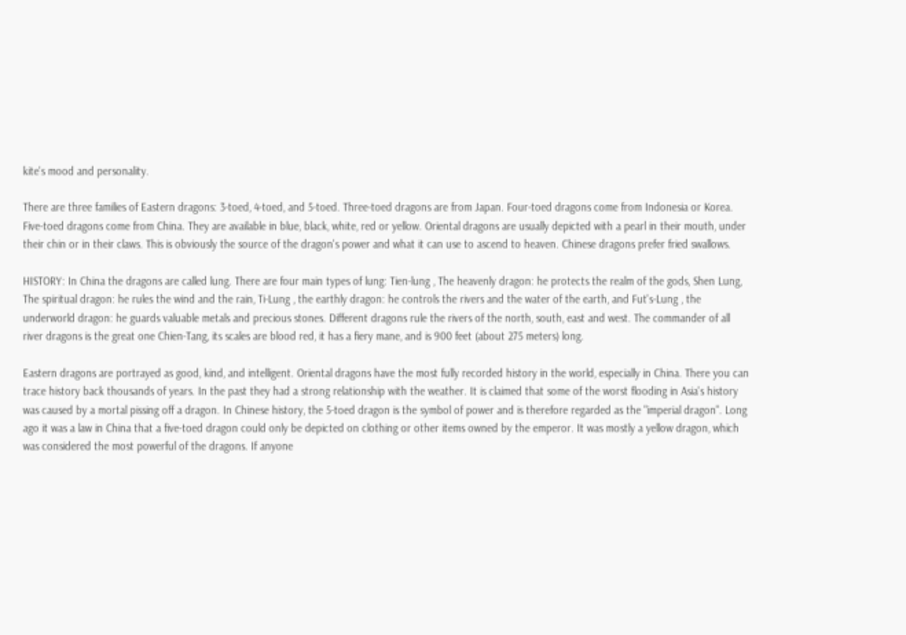kite's mood and personality.

There are three families of Eastern dragons: 3-toed, 4-toed, and 5-toed. Three-toed dragons are from Japan. Four-toed dragons come from Indonesia or Korea. Five-toed dragons come from China. They are available in blue, black, white, red or yellow. Oriental dragons are usually depicted with a pearl in their mouth, under their chin or in their claws. This is obviously the source of the dragon's power and what it can use to ascend to heaven. Chinese dragons prefer fried swallows.

HISTORY: In China the dragons are called lung. There are four main types of lung: Tien-lung , The heavenly dragon: he protects the realm of the gods, Shen Lung, The spiritual dragon: he rules the wind and the rain, Ti-Lung , the earthly dragon: he controls the rivers and the water of the earth, and Fut's-Lung , the underworld dragon: he guards valuable metals and precious stones. Different dragons rule the rivers of the north, south, east and west. The commander of all river dragons is the great one Chien-Tang, its scales are blood red, it has a fiery mane, and is 900 feet (about 275 meters) long.

Eastern dragons are portrayed as good, kind, and intelligent. Oriental dragons have the most fully recorded history in the world, especially in China. There you can trace history back thousands of years. In the past they had a strong relationship with the weather. It is claimed that some of the worst flooding in Asia's history was caused by a mortal pissing off a dragon. In Chinese history, the 5-toed dragon is the symbol of power and is therefore regarded as the "imperial dragon". Long ago it was a law in China that a five-toed dragon could only be depicted on clothing or other items owned by the emperor. It was mostly a yellow dragon, which was considered the most powerful of the dragons. If anyone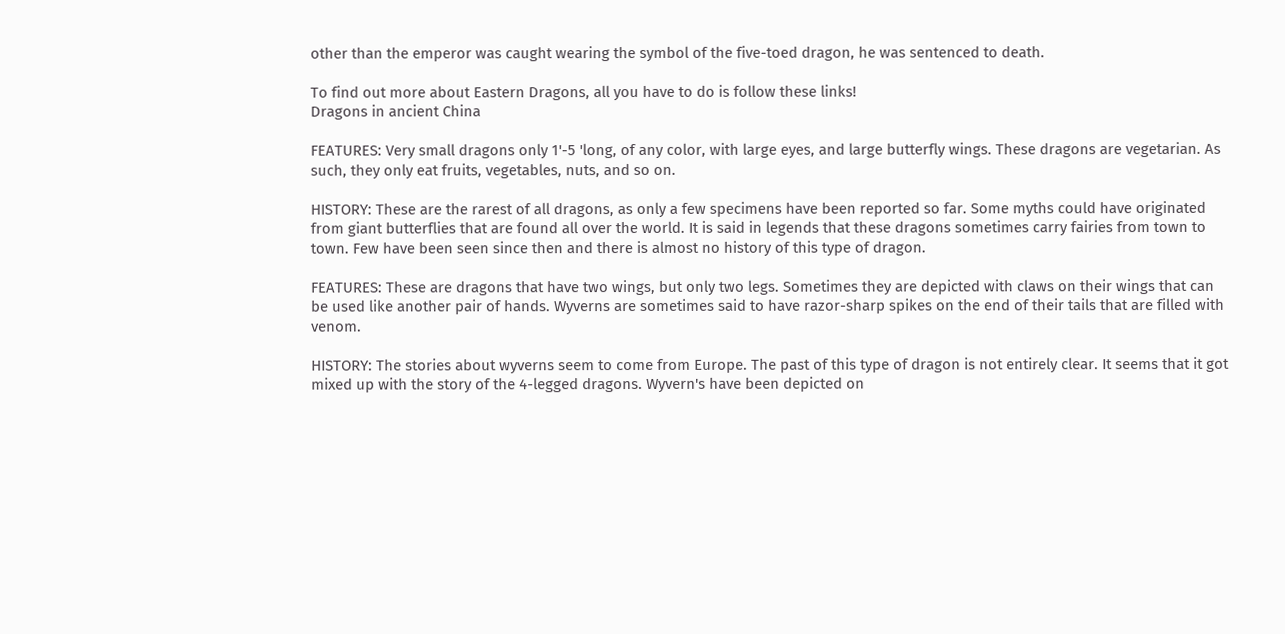other than the emperor was caught wearing the symbol of the five-toed dragon, he was sentenced to death.

To find out more about Eastern Dragons, all you have to do is follow these links!
Dragons in ancient China

FEATURES: Very small dragons only 1'-5 'long, of any color, with large eyes, and large butterfly wings. These dragons are vegetarian. As such, they only eat fruits, vegetables, nuts, and so on.

HISTORY: These are the rarest of all dragons, as only a few specimens have been reported so far. Some myths could have originated from giant butterflies that are found all over the world. It is said in legends that these dragons sometimes carry fairies from town to town. Few have been seen since then and there is almost no history of this type of dragon.

FEATURES: These are dragons that have two wings, but only two legs. Sometimes they are depicted with claws on their wings that can be used like another pair of hands. Wyverns are sometimes said to have razor-sharp spikes on the end of their tails that are filled with venom.

HISTORY: The stories about wyverns seem to come from Europe. The past of this type of dragon is not entirely clear. It seems that it got mixed up with the story of the 4-legged dragons. Wyvern's have been depicted on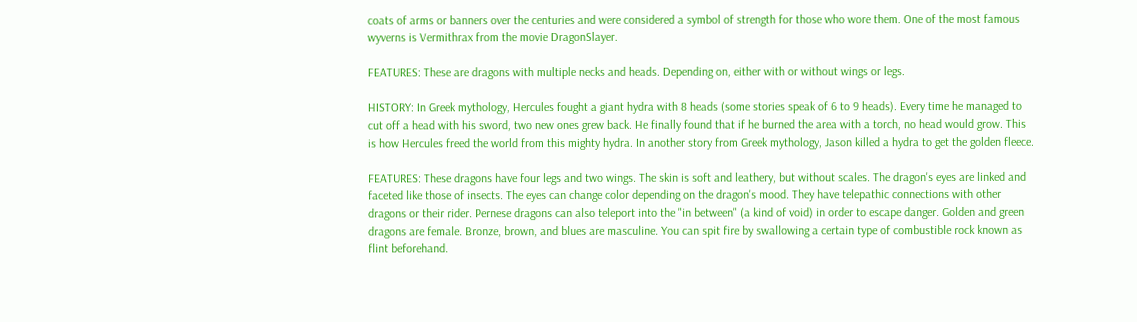coats of arms or banners over the centuries and were considered a symbol of strength for those who wore them. One of the most famous wyverns is Vermithrax from the movie DragonSlayer.

FEATURES: These are dragons with multiple necks and heads. Depending on, either with or without wings or legs.

HISTORY: In Greek mythology, Hercules fought a giant hydra with 8 heads (some stories speak of 6 to 9 heads). Every time he managed to cut off a head with his sword, two new ones grew back. He finally found that if he burned the area with a torch, no head would grow. This is how Hercules freed the world from this mighty hydra. In another story from Greek mythology, Jason killed a hydra to get the golden fleece.

FEATURES: These dragons have four legs and two wings. The skin is soft and leathery, but without scales. The dragon's eyes are linked and faceted like those of insects. The eyes can change color depending on the dragon's mood. They have telepathic connections with other dragons or their rider. Pernese dragons can also teleport into the "in between" (a kind of void) in order to escape danger. Golden and green dragons are female. Bronze, brown, and blues are masculine. You can spit fire by swallowing a certain type of combustible rock known as flint beforehand.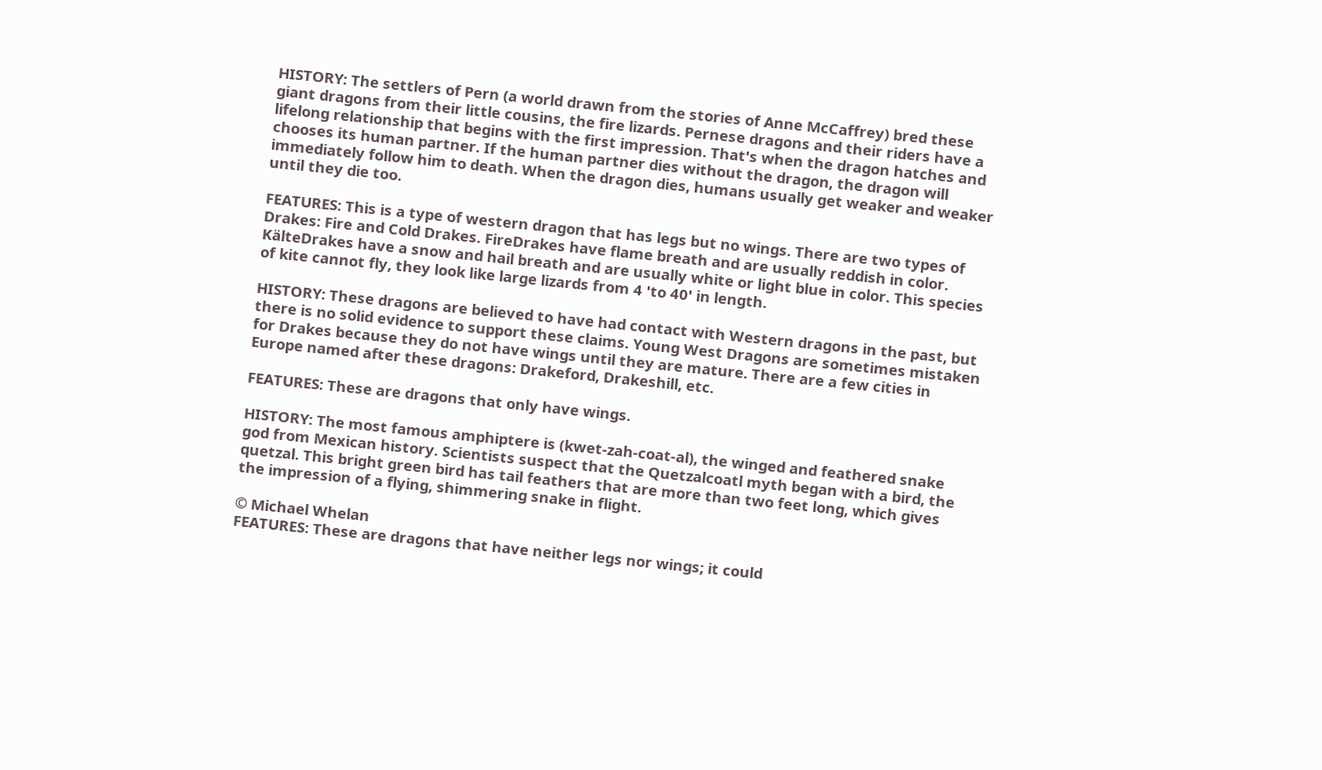HISTORY: The settlers of Pern (a world drawn from the stories of Anne McCaffrey) bred these giant dragons from their little cousins, the fire lizards. Pernese dragons and their riders have a lifelong relationship that begins with the first impression. That's when the dragon hatches and chooses its human partner. If the human partner dies without the dragon, the dragon will immediately follow him to death. When the dragon dies, humans usually get weaker and weaker until they die too.

FEATURES: This is a type of western dragon that has legs but no wings. There are two types of Drakes: Fire and Cold Drakes. FireDrakes have flame breath and are usually reddish in color. KälteDrakes have a snow and hail breath and are usually white or light blue in color. This species of kite cannot fly, they look like large lizards from 4 'to 40' in length.

HISTORY: These dragons are believed to have had contact with Western dragons in the past, but there is no solid evidence to support these claims. Young West Dragons are sometimes mistaken for Drakes because they do not have wings until they are mature. There are a few cities in Europe named after these dragons: Drakeford, Drakeshill, etc.

FEATURES: These are dragons that only have wings.

HISTORY: The most famous amphiptere is (kwet-zah-coat-al), the winged and feathered snake god from Mexican history. Scientists suspect that the Quetzalcoatl myth began with a bird, the quetzal. This bright green bird has tail feathers that are more than two feet long, which gives the impression of a flying, shimmering snake in flight.

© Michael Whelan
FEATURES: These are dragons that have neither legs nor wings; it could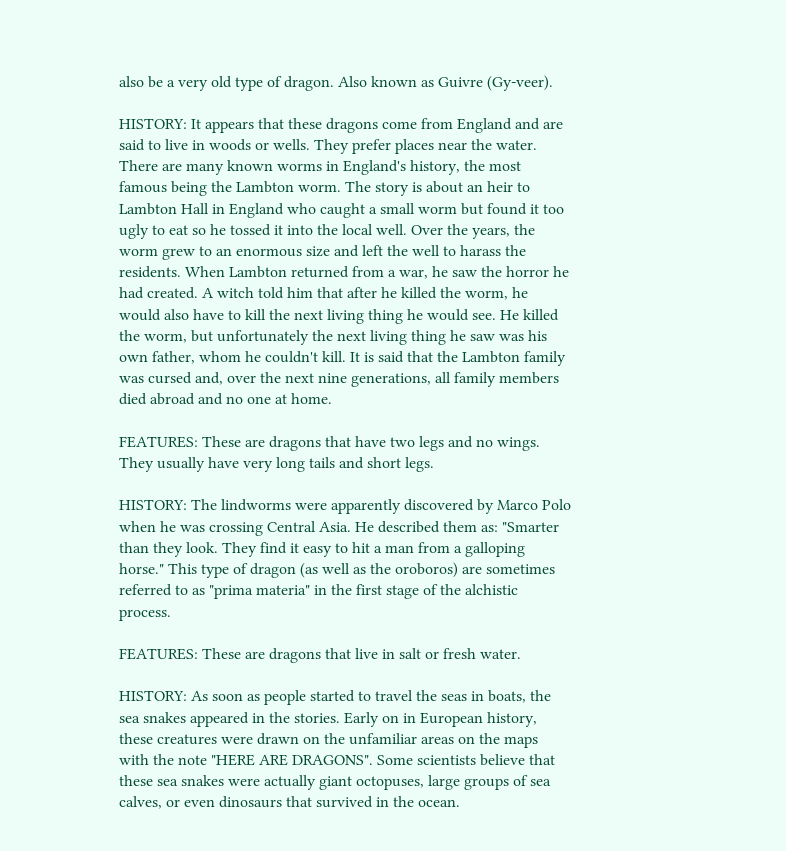also be a very old type of dragon. Also known as Guivre (Gy-veer).

HISTORY: It appears that these dragons come from England and are said to live in woods or wells. They prefer places near the water. There are many known worms in England's history, the most famous being the Lambton worm. The story is about an heir to Lambton Hall in England who caught a small worm but found it too ugly to eat so he tossed it into the local well. Over the years, the worm grew to an enormous size and left the well to harass the residents. When Lambton returned from a war, he saw the horror he had created. A witch told him that after he killed the worm, he would also have to kill the next living thing he would see. He killed the worm, but unfortunately the next living thing he saw was his own father, whom he couldn't kill. It is said that the Lambton family was cursed and, over the next nine generations, all family members died abroad and no one at home.

FEATURES: These are dragons that have two legs and no wings. They usually have very long tails and short legs.

HISTORY: The lindworms were apparently discovered by Marco Polo when he was crossing Central Asia. He described them as: "Smarter than they look. They find it easy to hit a man from a galloping horse." This type of dragon (as well as the oroboros) are sometimes referred to as "prima materia" in the first stage of the alchistic process.

FEATURES: These are dragons that live in salt or fresh water.

HISTORY: As soon as people started to travel the seas in boats, the sea snakes appeared in the stories. Early on in European history, these creatures were drawn on the unfamiliar areas on the maps with the note "HERE ARE DRAGONS". Some scientists believe that these sea snakes were actually giant octopuses, large groups of sea calves, or even dinosaurs that survived in the ocean.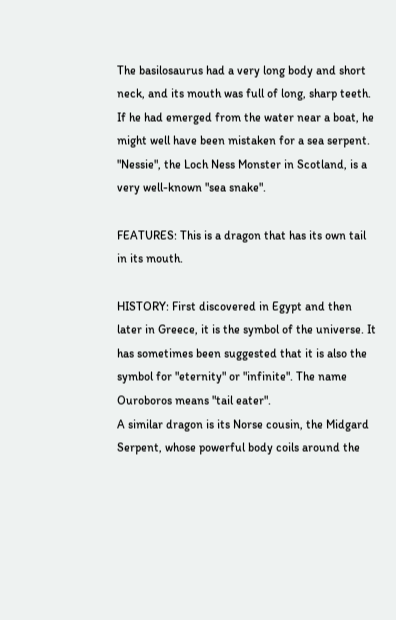The basilosaurus had a very long body and short neck, and its mouth was full of long, sharp teeth. If he had emerged from the water near a boat, he might well have been mistaken for a sea serpent. "Nessie", the Loch Ness Monster in Scotland, is a very well-known "sea snake".

FEATURES: This is a dragon that has its own tail in its mouth.

HISTORY: First discovered in Egypt and then later in Greece, it is the symbol of the universe. It has sometimes been suggested that it is also the symbol for "eternity" or "infinite". The name Ouroboros means "tail eater".
A similar dragon is its Norse cousin, the Midgard Serpent, whose powerful body coils around the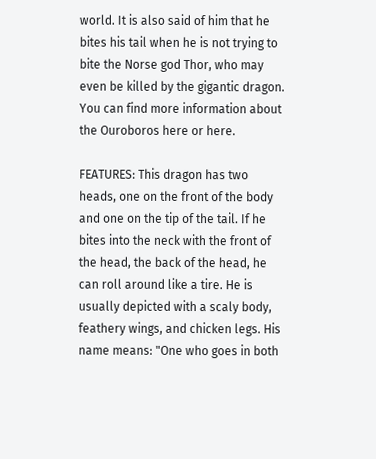world. It is also said of him that he bites his tail when he is not trying to bite the Norse god Thor, who may even be killed by the gigantic dragon.
You can find more information about the Ouroboros here or here.

FEATURES: This dragon has two heads, one on the front of the body and one on the tip of the tail. If he bites into the neck with the front of the head, the back of the head, he can roll around like a tire. He is usually depicted with a scaly body, feathery wings, and chicken legs. His name means: "One who goes in both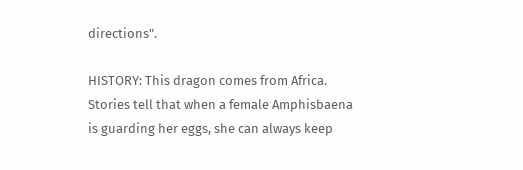directions".

HISTORY: This dragon comes from Africa. Stories tell that when a female Amphisbaena is guarding her eggs, she can always keep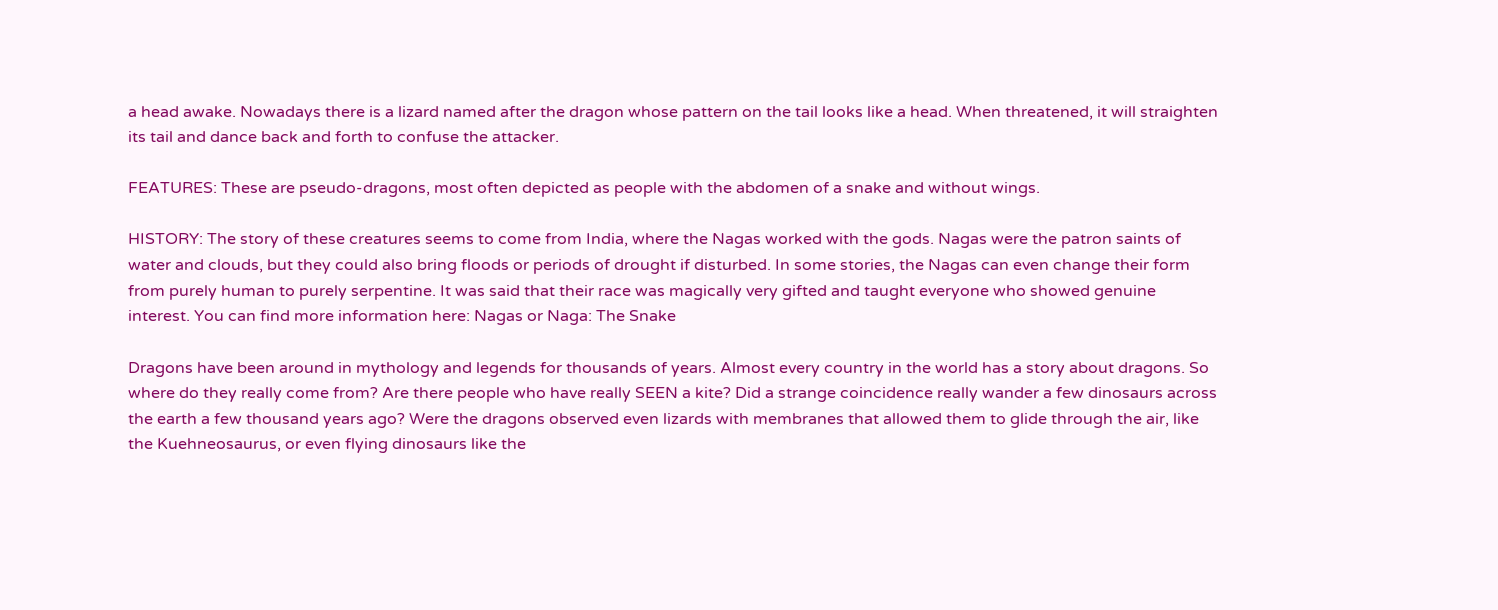a head awake. Nowadays there is a lizard named after the dragon whose pattern on the tail looks like a head. When threatened, it will straighten its tail and dance back and forth to confuse the attacker.

FEATURES: These are pseudo-dragons, most often depicted as people with the abdomen of a snake and without wings.

HISTORY: The story of these creatures seems to come from India, where the Nagas worked with the gods. Nagas were the patron saints of water and clouds, but they could also bring floods or periods of drought if disturbed. In some stories, the Nagas can even change their form from purely human to purely serpentine. It was said that their race was magically very gifted and taught everyone who showed genuine interest. You can find more information here: Nagas or Naga: The Snake

Dragons have been around in mythology and legends for thousands of years. Almost every country in the world has a story about dragons. So where do they really come from? Are there people who have really SEEN a kite? Did a strange coincidence really wander a few dinosaurs across the earth a few thousand years ago? Were the dragons observed even lizards with membranes that allowed them to glide through the air, like the Kuehneosaurus, or even flying dinosaurs like the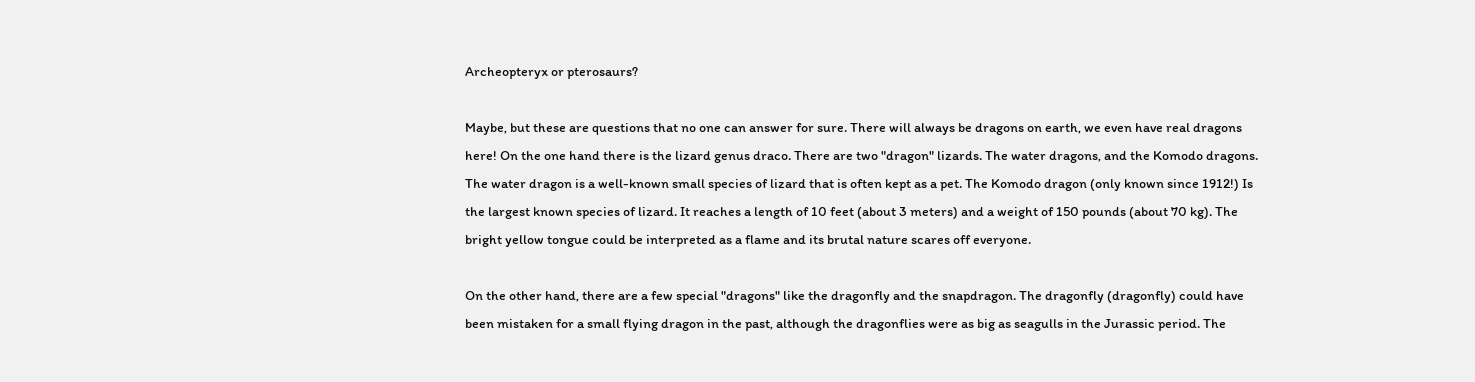Archeopteryx or pterosaurs?

Maybe, but these are questions that no one can answer for sure. There will always be dragons on earth, we even have real dragons here! On the one hand there is the lizard genus draco. There are two "dragon" lizards. The water dragons, and the Komodo dragons. The water dragon is a well-known small species of lizard that is often kept as a pet. The Komodo dragon (only known since 1912!) Is the largest known species of lizard. It reaches a length of 10 feet (about 3 meters) and a weight of 150 pounds (about 70 kg). The bright yellow tongue could be interpreted as a flame and its brutal nature scares off everyone.

On the other hand, there are a few special "dragons" like the dragonfly and the snapdragon. The dragonfly (dragonfly) could have been mistaken for a small flying dragon in the past, although the dragonflies were as big as seagulls in the Jurassic period. The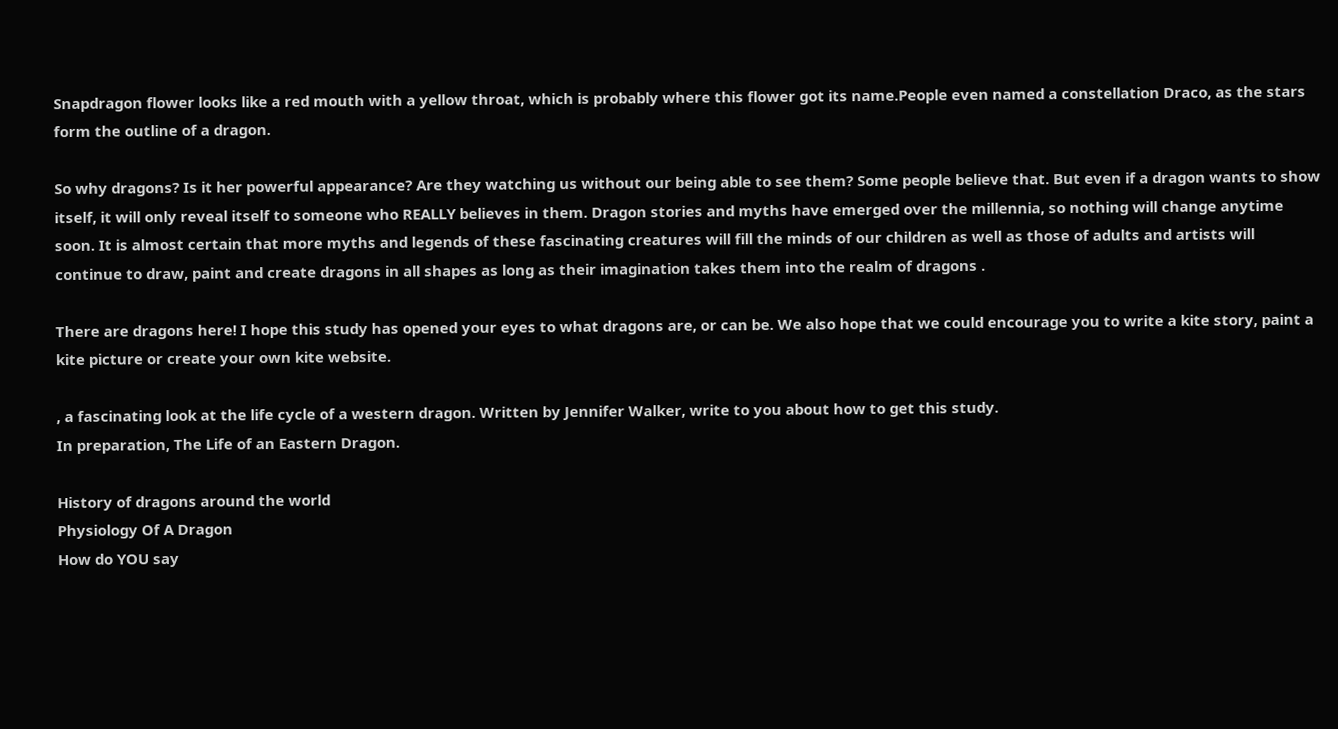Snapdragon flower looks like a red mouth with a yellow throat, which is probably where this flower got its name.People even named a constellation Draco, as the stars form the outline of a dragon.

So why dragons? Is it her powerful appearance? Are they watching us without our being able to see them? Some people believe that. But even if a dragon wants to show itself, it will only reveal itself to someone who REALLY believes in them. Dragon stories and myths have emerged over the millennia, so nothing will change anytime soon. It is almost certain that more myths and legends of these fascinating creatures will fill the minds of our children as well as those of adults and artists will continue to draw, paint and create dragons in all shapes as long as their imagination takes them into the realm of dragons .

There are dragons here! I hope this study has opened your eyes to what dragons are, or can be. We also hope that we could encourage you to write a kite story, paint a kite picture or create your own kite website.

, a fascinating look at the life cycle of a western dragon. Written by Jennifer Walker, write to you about how to get this study.
In preparation, The Life of an Eastern Dragon.

History of dragons around the world
Physiology Of A Dragon
How do YOU say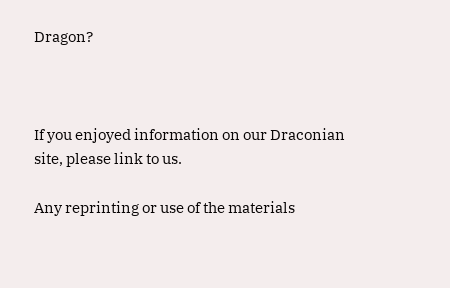Dragon?



If you enjoyed information on our Draconian site, please link to us.

Any reprinting or use of the materials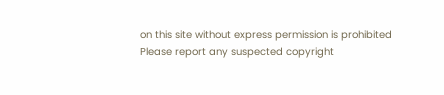on this site without express permission is prohibited
Please report any suspected copyright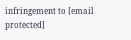infringement to [email protected]